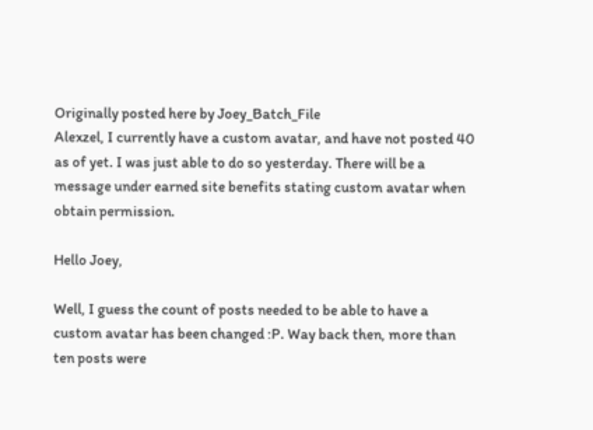Originally posted here by Joey_Batch_File
Alexzel, I currently have a custom avatar, and have not posted 40 as of yet. I was just able to do so yesterday. There will be a message under earned site benefits stating custom avatar when obtain permission.

Hello Joey,

Well, I guess the count of posts needed to be able to have a custom avatar has been changed :P. Way back then, more than ten posts were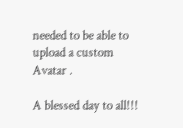needed to be able to upload a custom Avatar .

A blessed day to all!!!